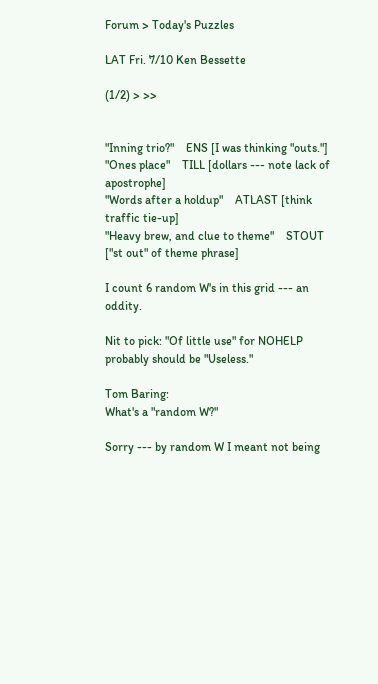Forum > Today's Puzzles

LAT Fri. 7/10 Ken Bessette

(1/2) > >>


"Inning trio?"    ENS [I was thinking "outs."]
"Ones place"    TILL [dollars --- note lack of apostrophe]
"Words after a holdup"    ATLAST [think traffic tie-up]
"Heavy brew, and clue to theme"    STOUT ["st out" of theme phrase]

I count 6 random W's in this grid --- an oddity.

Nit to pick: "Of little use" for NOHELP probably should be "Useless."

Tom Baring:
What's a "random W?"

Sorry --- by random W I meant not being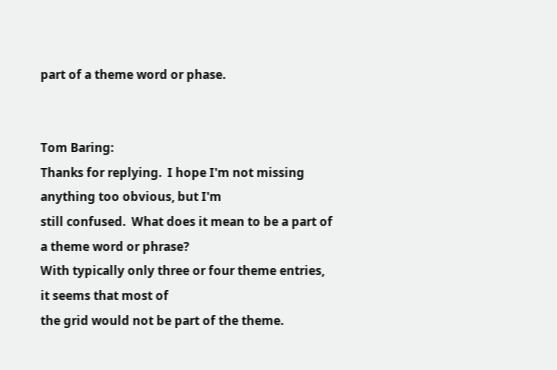part of a theme word or phase.


Tom Baring:
Thanks for replying.  I hope I'm not missing anything too obvious, but I'm
still confused.  What does it mean to be a part of a theme word or phrase?
With typically only three or four theme entries, it seems that most of
the grid would not be part of the theme.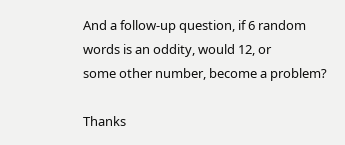And a follow-up question, if 6 random words is an oddity, would 12, or
some other number, become a problem?

Thanks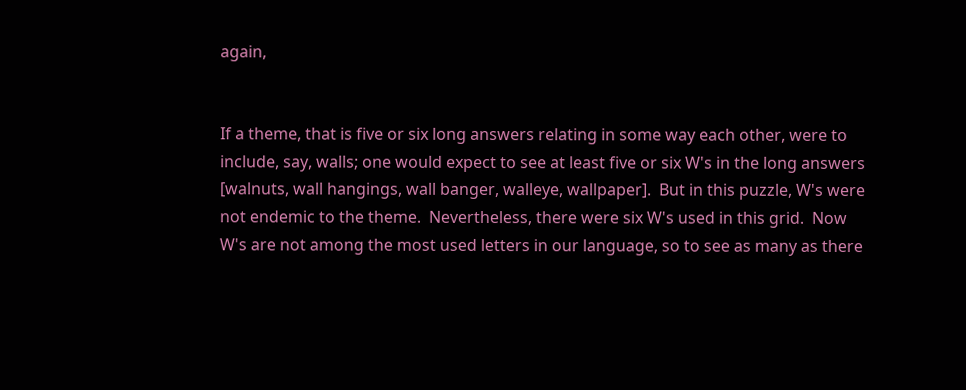again,


If a theme, that is five or six long answers relating in some way each other, were to include, say, walls; one would expect to see at least five or six W's in the long answers [walnuts, wall hangings, wall banger, walleye, wallpaper].  But in this puzzle, W's were not endemic to the theme.  Nevertheless, there were six W's used in this grid.  Now W's are not among the most used letters in our language, so to see as many as there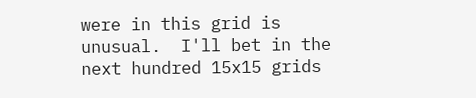were in this grid is unusual.  I'll bet in the next hundred 15x15 grids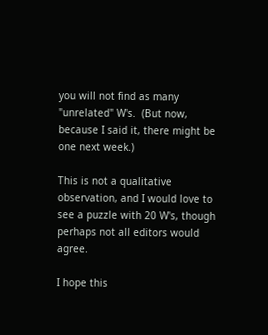you will not find as many "unrelated" W's.  (But now, because I said it, there might be one next week.)

This is not a qualitative observation, and I would love to see a puzzle with 20 W's, though perhaps not all editors would agree.

I hope this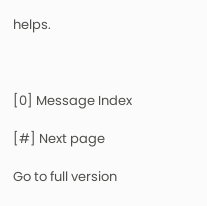helps.



[0] Message Index

[#] Next page

Go to full version